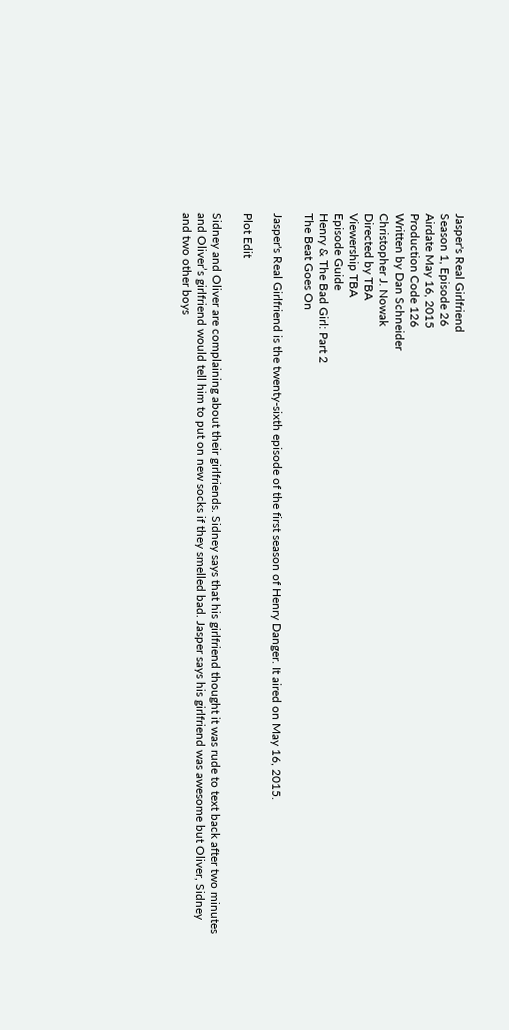Jasper's Real Girlfriend
Season 1, Episode 26
Airdate May 16, 2015
Production Code 126
Written by Dan Schneider
Christopher J. Nowak
Directed by TBA
Viewership TBA
Episode Guide
Henry & The Bad Girl: Part 2
The Beat Goes On

Jasper's Real Girlfriend is the twenty-sixth episode of the first season of Henry Danger. It aired on May 16, 2015.

Plot Edit

Sidney and Oliver are complaining about their girlfriends. Sidney says that his girlfriend thought it was rude to text back after two minutes and Oliver’s girlfriend would tell him to put on new socks if they smelled bad. Jasper says his girlfriend was awesome but Oliver, Sidney and two other boys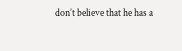don’t believe that he has a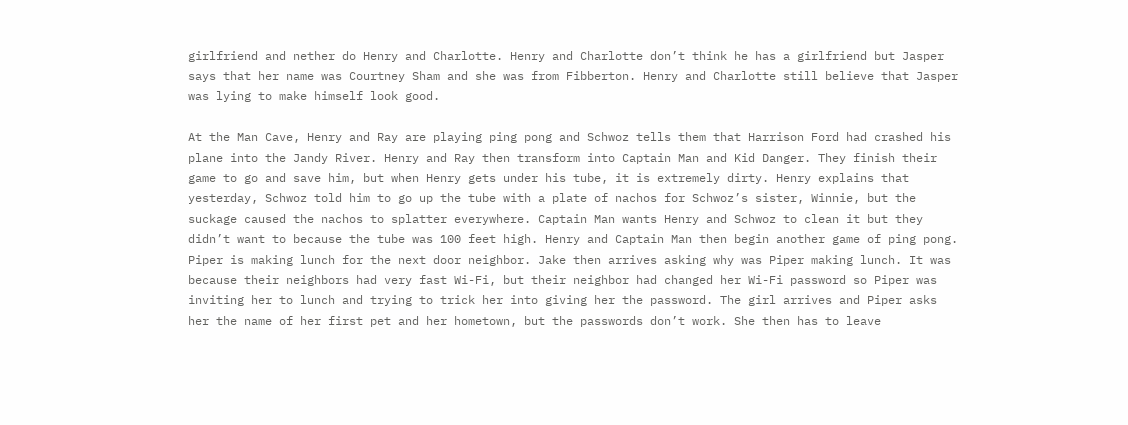girlfriend and nether do Henry and Charlotte. Henry and Charlotte don’t think he has a girlfriend but Jasper says that her name was Courtney Sham and she was from Fibberton. Henry and Charlotte still believe that Jasper was lying to make himself look good.

At the Man Cave, Henry and Ray are playing ping pong and Schwoz tells them that Harrison Ford had crashed his plane into the Jandy River. Henry and Ray then transform into Captain Man and Kid Danger. They finish their game to go and save him, but when Henry gets under his tube, it is extremely dirty. Henry explains that yesterday, Schwoz told him to go up the tube with a plate of nachos for Schwoz’s sister, Winnie, but the suckage caused the nachos to splatter everywhere. Captain Man wants Henry and Schwoz to clean it but they didn’t want to because the tube was 100 feet high. Henry and Captain Man then begin another game of ping pong. Piper is making lunch for the next door neighbor. Jake then arrives asking why was Piper making lunch. It was because their neighbors had very fast Wi-Fi, but their neighbor had changed her Wi-Fi password so Piper was inviting her to lunch and trying to trick her into giving her the password. The girl arrives and Piper asks her the name of her first pet and her hometown, but the passwords don’t work. She then has to leave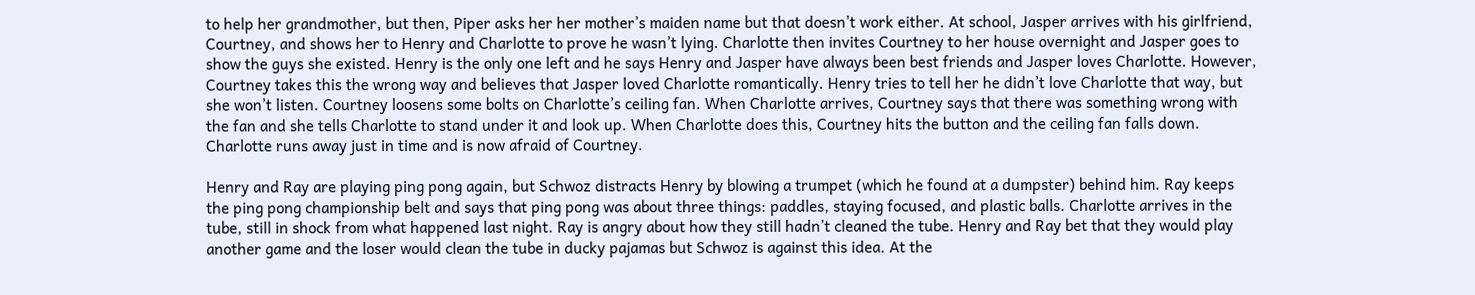to help her grandmother, but then, Piper asks her her mother’s maiden name but that doesn’t work either. At school, Jasper arrives with his girlfriend, Courtney, and shows her to Henry and Charlotte to prove he wasn’t lying. Charlotte then invites Courtney to her house overnight and Jasper goes to show the guys she existed. Henry is the only one left and he says Henry and Jasper have always been best friends and Jasper loves Charlotte. However, Courtney takes this the wrong way and believes that Jasper loved Charlotte romantically. Henry tries to tell her he didn’t love Charlotte that way, but she won’t listen. Courtney loosens some bolts on Charlotte’s ceiling fan. When Charlotte arrives, Courtney says that there was something wrong with the fan and she tells Charlotte to stand under it and look up. When Charlotte does this, Courtney hits the button and the ceiling fan falls down. Charlotte runs away just in time and is now afraid of Courtney.

Henry and Ray are playing ping pong again, but Schwoz distracts Henry by blowing a trumpet (which he found at a dumpster) behind him. Ray keeps the ping pong championship belt and says that ping pong was about three things: paddles, staying focused, and plastic balls. Charlotte arrives in the tube, still in shock from what happened last night. Ray is angry about how they still hadn’t cleaned the tube. Henry and Ray bet that they would play another game and the loser would clean the tube in ducky pajamas but Schwoz is against this idea. At the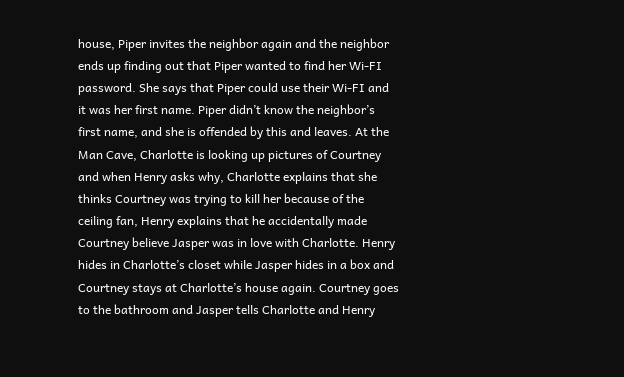house, Piper invites the neighbor again and the neighbor ends up finding out that Piper wanted to find her Wi-FI password. She says that Piper could use their Wi-FI and it was her first name. Piper didn’t know the neighbor’s first name, and she is offended by this and leaves. At the Man Cave, Charlotte is looking up pictures of Courtney and when Henry asks why, Charlotte explains that she thinks Courtney was trying to kill her because of the ceiling fan, Henry explains that he accidentally made Courtney believe Jasper was in love with Charlotte. Henry hides in Charlotte’s closet while Jasper hides in a box and Courtney stays at Charlotte’s house again. Courtney goes to the bathroom and Jasper tells Charlotte and Henry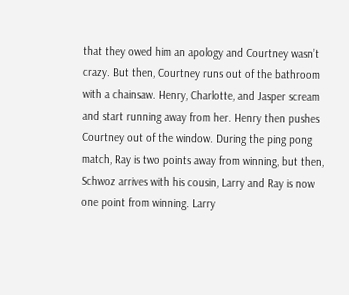that they owed him an apology and Courtney wasn’t crazy. But then, Courtney runs out of the bathroom with a chainsaw. Henry, Charlotte, and Jasper scream and start running away from her. Henry then pushes Courtney out of the window. During the ping pong match, Ray is two points away from winning, but then, Schwoz arrives with his cousin, Larry and Ray is now one point from winning. Larry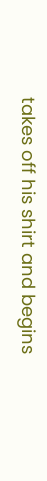takes off his shirt and begins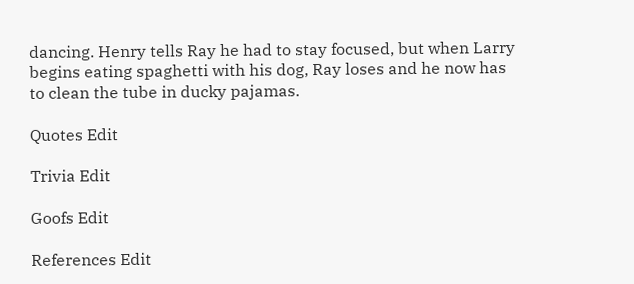dancing. Henry tells Ray he had to stay focused, but when Larry begins eating spaghetti with his dog, Ray loses and he now has to clean the tube in ducky pajamas.

Quotes Edit

Trivia Edit

Goofs Edit

References Edit